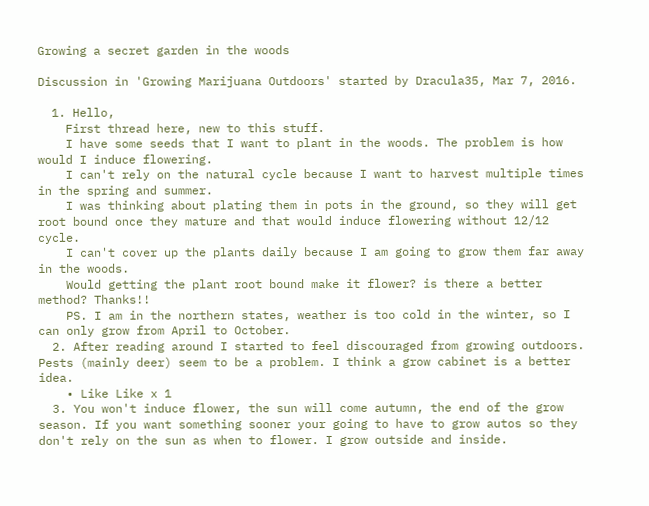Growing a secret garden in the woods

Discussion in 'Growing Marijuana Outdoors' started by Dracula35, Mar 7, 2016.

  1. Hello,
    First thread here, new to this stuff.
    I have some seeds that I want to plant in the woods. The problem is how would I induce flowering.
    I can't rely on the natural cycle because I want to harvest multiple times in the spring and summer.
    I was thinking about plating them in pots in the ground, so they will get root bound once they mature and that would induce flowering without 12/12 cycle.
    I can't cover up the plants daily because I am going to grow them far away in the woods.
    Would getting the plant root bound make it flower? is there a better method? Thanks!!
    PS. I am in the northern states, weather is too cold in the winter, so I can only grow from April to October.
  2. After reading around I started to feel discouraged from growing outdoors. Pests (mainly deer) seem to be a problem. I think a grow cabinet is a better idea.
    • Like Like x 1
  3. You won't induce flower, the sun will come autumn, the end of the grow season. If you want something sooner your going to have to grow autos so they don't rely on the sun as when to flower. I grow outside and inside.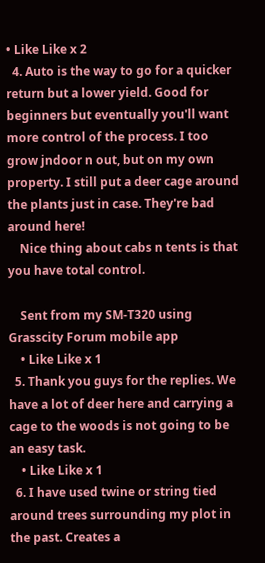• Like Like x 2
  4. Auto is the way to go for a quicker return but a lower yield. Good for beginners but eventually you'll want more control of the process. I too grow jndoor n out, but on my own property. I still put a deer cage around the plants just in case. They're bad around here!
    Nice thing about cabs n tents is that you have total control.

    Sent from my SM-T320 using Grasscity Forum mobile app
    • Like Like x 1
  5. Thank you guys for the replies. We have a lot of deer here and carrying a cage to the woods is not going to be an easy task.
    • Like Like x 1
  6. I have used twine or string tied around trees surrounding my plot in the past. Creates a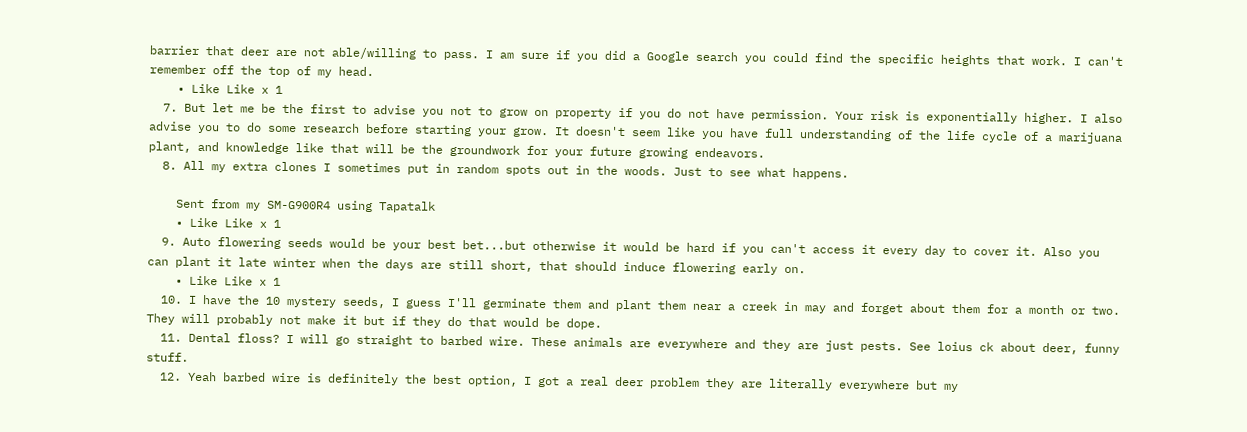barrier that deer are not able/willing to pass. I am sure if you did a Google search you could find the specific heights that work. I can't remember off the top of my head.
    • Like Like x 1
  7. But let me be the first to advise you not to grow on property if you do not have permission. Your risk is exponentially higher. I also advise you to do some research before starting your grow. It doesn't seem like you have full understanding of the life cycle of a marijuana plant, and knowledge like that will be the groundwork for your future growing endeavors.
  8. All my extra clones I sometimes put in random spots out in the woods. Just to see what happens.

    Sent from my SM-G900R4 using Tapatalk
    • Like Like x 1
  9. Auto flowering seeds would be your best bet...but otherwise it would be hard if you can't access it every day to cover it. Also you can plant it late winter when the days are still short, that should induce flowering early on.
    • Like Like x 1
  10. I have the 10 mystery seeds, I guess I'll germinate them and plant them near a creek in may and forget about them for a month or two. They will probably not make it but if they do that would be dope.
  11. Dental floss? I will go straight to barbed wire. These animals are everywhere and they are just pests. See loius ck about deer, funny stuff.
  12. Yeah barbed wire is definitely the best option, I got a real deer problem they are literally everywhere but my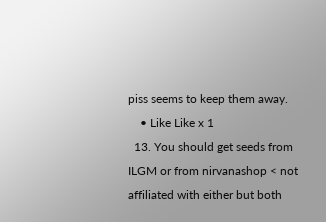piss seems to keep them away.
    • Like Like x 1
  13. You should get seeds from ILGM or from nirvanashop < not affiliated with either but both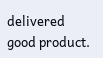delivered good product.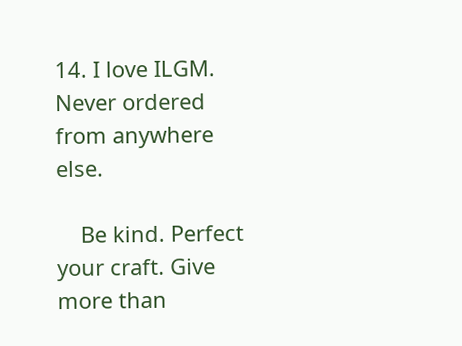14. I love ILGM. Never ordered from anywhere else.

    Be kind. Perfect your craft. Give more than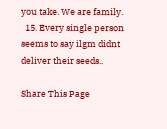you take. We are family.
  15. Every single person seems to say ilgm didnt deliver their seeds..

Share This Page